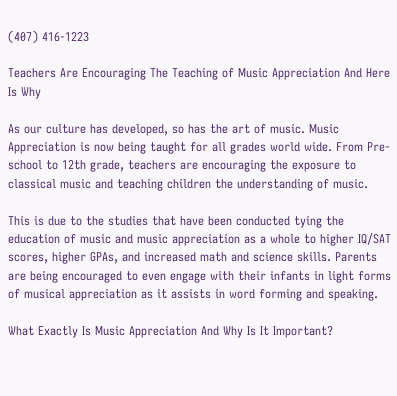(407) 416-1223

Teachers Are Encouraging The Teaching of Music Appreciation And Here Is Why

As our culture has developed, so has the art of music. Music Appreciation is now being taught for all grades world wide. From Pre-school to 12th grade, teachers are encouraging the exposure to classical music and teaching children the understanding of music.

This is due to the studies that have been conducted tying the education of music and music appreciation as a whole to higher IQ/SAT scores, higher GPAs, and increased math and science skills. Parents are being encouraged to even engage with their infants in light forms of musical appreciation as it assists in word forming and speaking.

What Exactly Is Music Appreciation And Why Is It Important?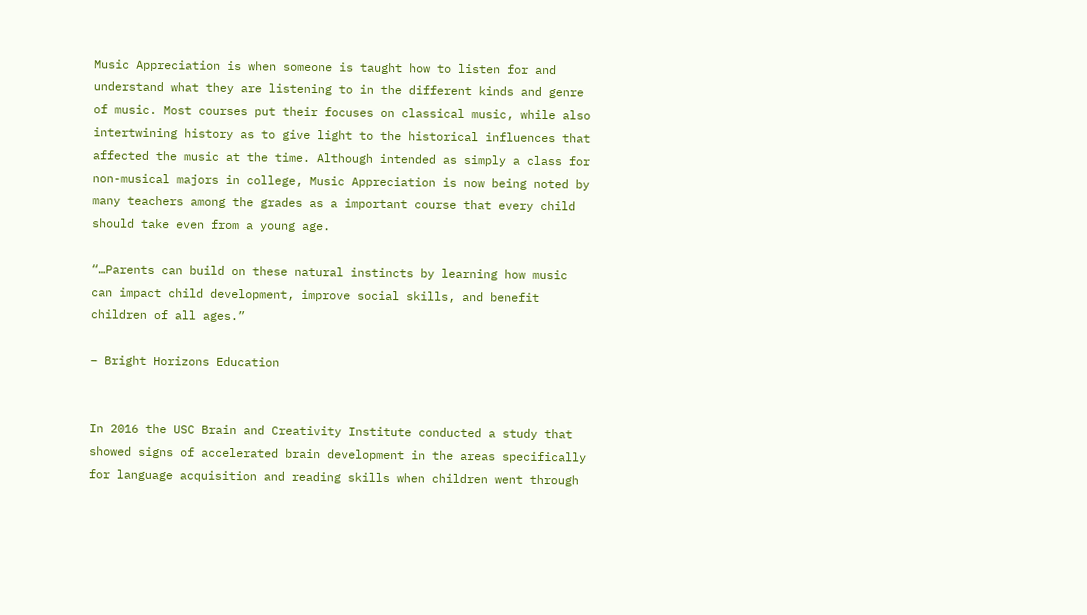Music Appreciation is when someone is taught how to listen for and understand what they are listening to in the different kinds and genre of music. Most courses put their focuses on classical music, while also intertwining history as to give light to the historical influences that affected the music at the time. Although intended as simply a class for non-musical majors in college, Music Appreciation is now being noted by many teachers among the grades as a important course that every child should take even from a young age.

“…Parents can build on these natural instincts by learning how music can impact child development, improve social skills, and benefit children of all ages.”

– Bright Horizons Education


In 2016 the USC Brain and Creativity Institute conducted a study that showed signs of accelerated brain development in the areas specifically for language acquisition and reading skills when children went through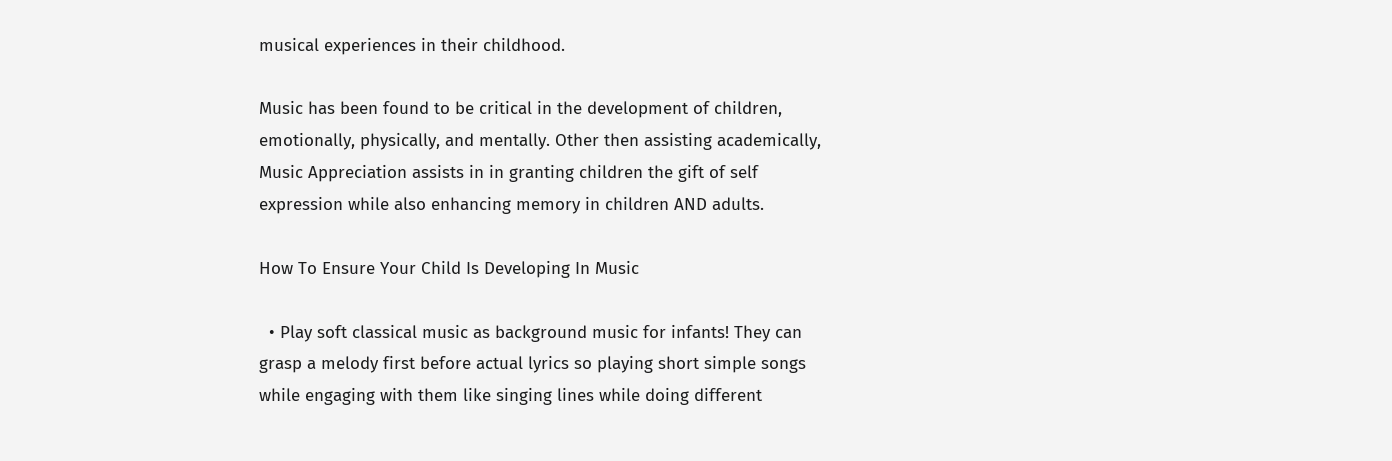musical experiences in their childhood.

Music has been found to be critical in the development of children, emotionally, physically, and mentally. Other then assisting academically, Music Appreciation assists in in granting children the gift of self expression while also enhancing memory in children AND adults.

How To Ensure Your Child Is Developing In Music

  • Play soft classical music as background music for infants! They can grasp a melody first before actual lyrics so playing short simple songs while engaging with them like singing lines while doing different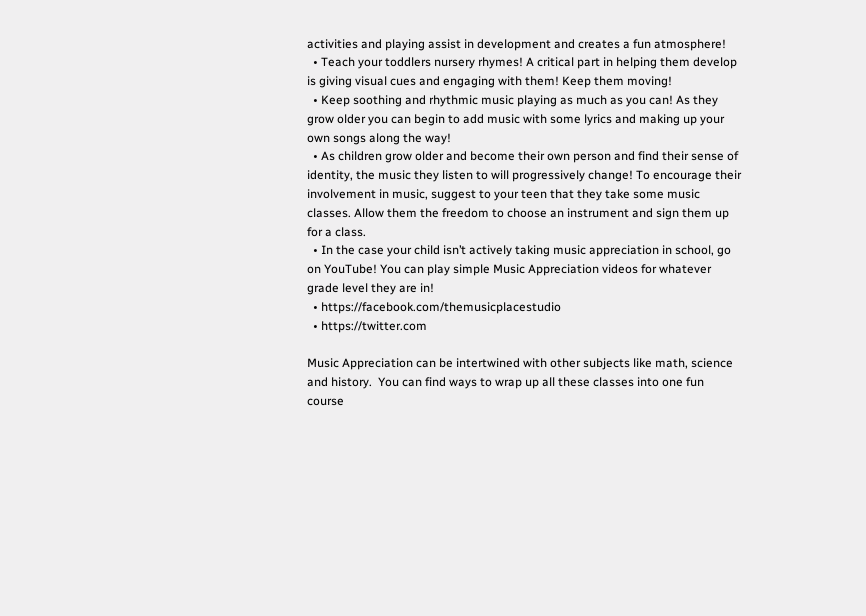activities and playing assist in development and creates a fun atmosphere!
  • Teach your toddlers nursery rhymes! A critical part in helping them develop is giving visual cues and engaging with them! Keep them moving!
  • Keep soothing and rhythmic music playing as much as you can! As they grow older you can begin to add music with some lyrics and making up your own songs along the way!
  • As children grow older and become their own person and find their sense of identity, the music they listen to will progressively change! To encourage their involvement in music, suggest to your teen that they take some music classes. Allow them the freedom to choose an instrument and sign them up for a class.
  • In the case your child isn’t actively taking music appreciation in school, go on YouTube! You can play simple Music Appreciation videos for whatever grade level they are in!
  • https://facebook.com/themusicplacestudio
  • https://twitter.com

Music Appreciation can be intertwined with other subjects like math, science and history.  You can find ways to wrap up all these classes into one fun course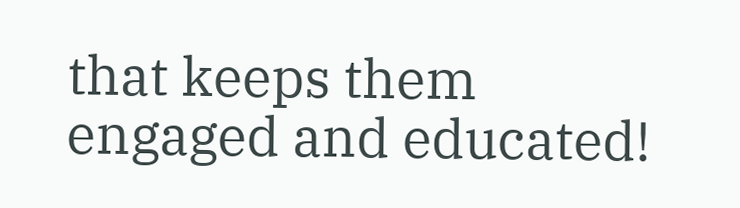that keeps them engaged and educated!